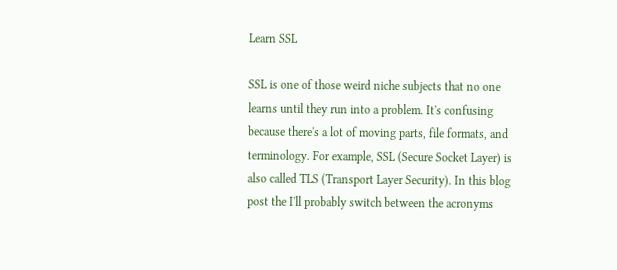Learn SSL

SSL is one of those weird niche subjects that no one learns until they run into a problem. It's confusing because there's a lot of moving parts, file formats, and terminology. For example, SSL (Secure Socket Layer) is also called TLS (Transport Layer Security). In this blog post the I'll probably switch between the acronyms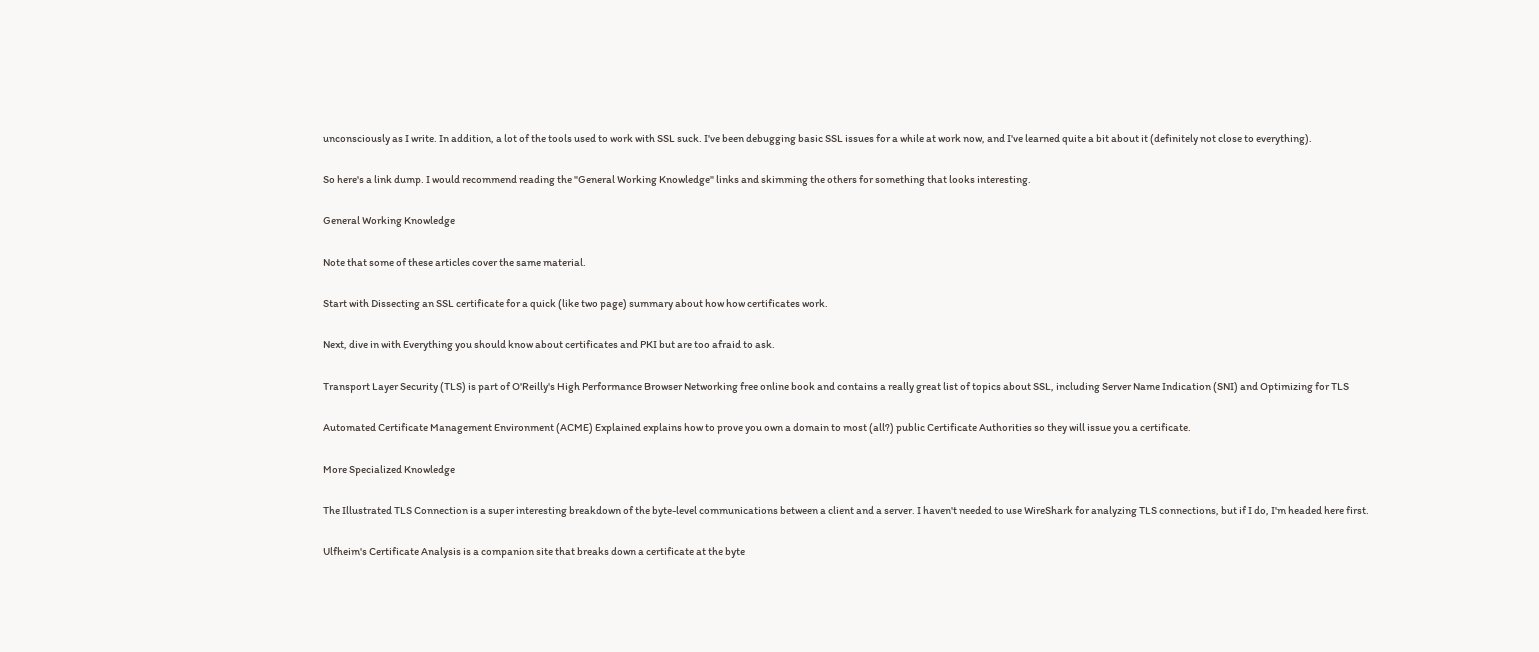unconsciously as I write. In addition, a lot of the tools used to work with SSL suck. I've been debugging basic SSL issues for a while at work now, and I've learned quite a bit about it (definitely not close to everything).

So here's a link dump. I would recommend reading the "General Working Knowledge" links and skimming the others for something that looks interesting.

General Working Knowledge

Note that some of these articles cover the same material.

Start with Dissecting an SSL certificate for a quick (like two page) summary about how how certificates work.

Next, dive in with Everything you should know about certificates and PKI but are too afraid to ask.

Transport Layer Security (TLS) is part of O'Reilly's High Performance Browser Networking free online book and contains a really great list of topics about SSL, including Server Name Indication (SNI) and Optimizing for TLS

Automated Certificate Management Environment (ACME) Explained explains how to prove you own a domain to most (all?) public Certificate Authorities so they will issue you a certificate.

More Specialized Knowledge

The Illustrated TLS Connection is a super interesting breakdown of the byte-level communications between a client and a server. I haven't needed to use WireShark for analyzing TLS connections, but if I do, I'm headed here first.

Ulfheim's Certificate Analysis is a companion site that breaks down a certificate at the byte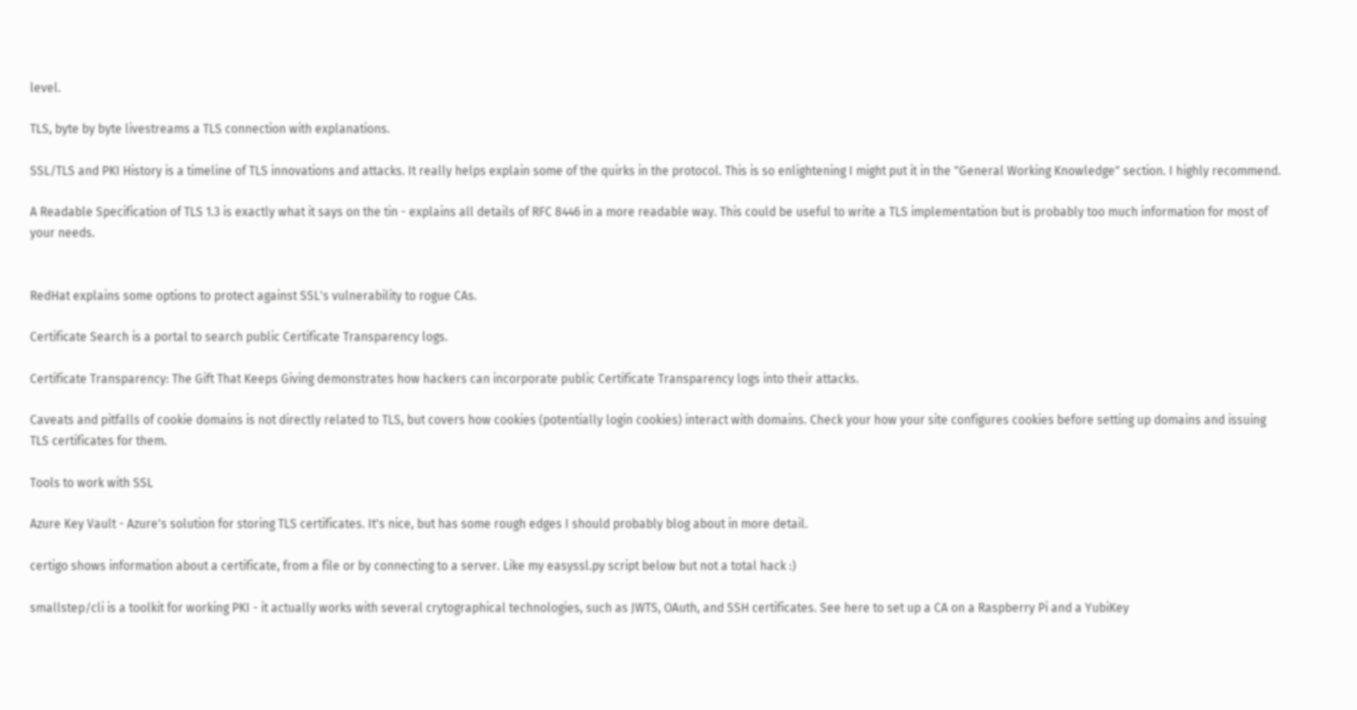level.

TLS, byte by byte livestreams a TLS connection with explanations.

SSL/TLS and PKI History is a timeline of TLS innovations and attacks. It really helps explain some of the quirks in the protocol. This is so enlightening I might put it in the "General Working Knowledge" section. I highly recommend.

A Readable Specification of TLS 1.3 is exactly what it says on the tin - explains all details of RFC 8446 in a more readable way. This could be useful to write a TLS implementation but is probably too much information for most of your needs.


RedHat explains some options to protect against SSL's vulnerability to rogue CAs.

Certificate Search is a portal to search public Certificate Transparency logs.

Certificate Transparency: The Gift That Keeps Giving demonstrates how hackers can incorporate public Certificate Transparency logs into their attacks.

Caveats and pitfalls of cookie domains is not directly related to TLS, but covers how cookies (potentially login cookies) interact with domains. Check your how your site configures cookies before setting up domains and issuing TLS certificates for them.

Tools to work with SSL

Azure Key Vault - Azure's solution for storing TLS certificates. It's nice, but has some rough edges I should probably blog about in more detail.

certigo shows information about a certificate, from a file or by connecting to a server. Like my easyssl.py script below but not a total hack :)

smallstep/cli is a toolkit for working PKI - it actually works with several crytographical technologies, such as JWTS, OAuth, and SSH certificates. See here to set up a CA on a Raspberry Pi and a YubiKey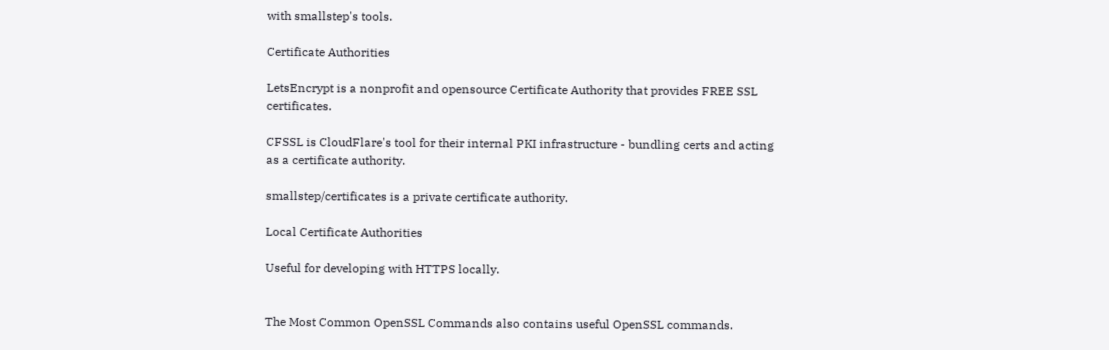with smallstep's tools.

Certificate Authorities

LetsEncrypt is a nonprofit and opensource Certificate Authority that provides FREE SSL certificates.

CFSSL is CloudFlare's tool for their internal PKI infrastructure - bundling certs and acting as a certificate authority.

smallstep/certificates is a private certificate authority.

Local Certificate Authorities

Useful for developing with HTTPS locally.


The Most Common OpenSSL Commands also contains useful OpenSSL commands.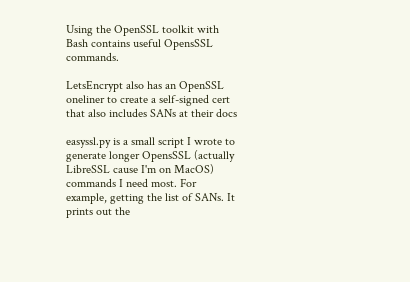Using the OpenSSL toolkit with Bash contains useful OpensSSL commands.

LetsEncrypt also has an OpenSSL oneliner to create a self-signed cert that also includes SANs at their docs

easyssl.py is a small script I wrote to generate longer OpensSSL (actually LibreSSL cause I'm on MacOS) commands I need most. For example, getting the list of SANs. It prints out the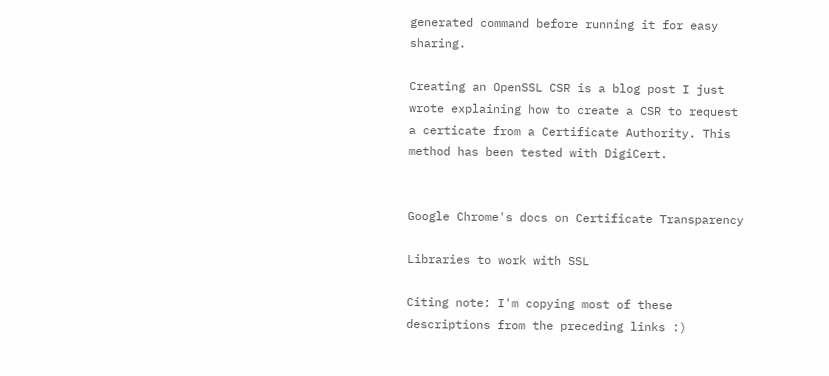generated command before running it for easy sharing.

Creating an OpenSSL CSR is a blog post I just wrote explaining how to create a CSR to request a certicate from a Certificate Authority. This method has been tested with DigiCert.


Google Chrome's docs on Certificate Transparency

Libraries to work with SSL

Citing note: I'm copying most of these descriptions from the preceding links :)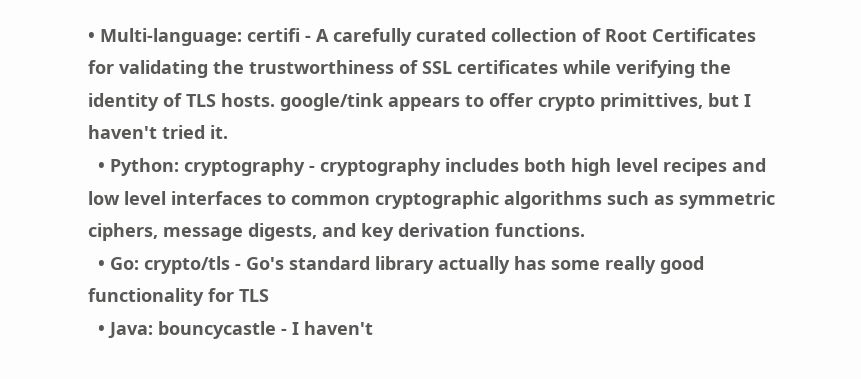• Multi-language: certifi - A carefully curated collection of Root Certificates for validating the trustworthiness of SSL certificates while verifying the identity of TLS hosts. google/tink appears to offer crypto primittives, but I haven't tried it.
  • Python: cryptography - cryptography includes both high level recipes and low level interfaces to common cryptographic algorithms such as symmetric ciphers, message digests, and key derivation functions.
  • Go: crypto/tls - Go's standard library actually has some really good functionality for TLS
  • Java: bouncycastle - I haven't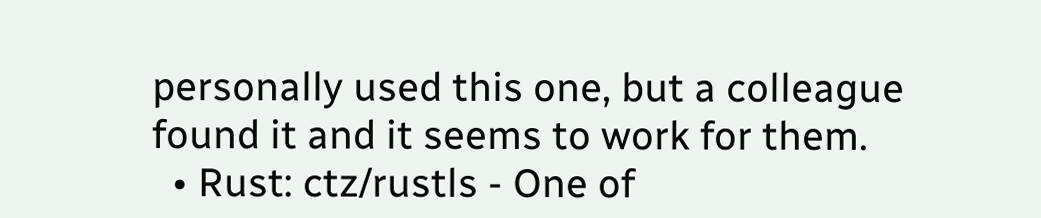personally used this one, but a colleague found it and it seems to work for them.
  • Rust: ctz/rustls - One of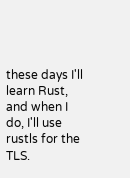these days I'll learn Rust, and when I do, I'll use rustls for the TLS.